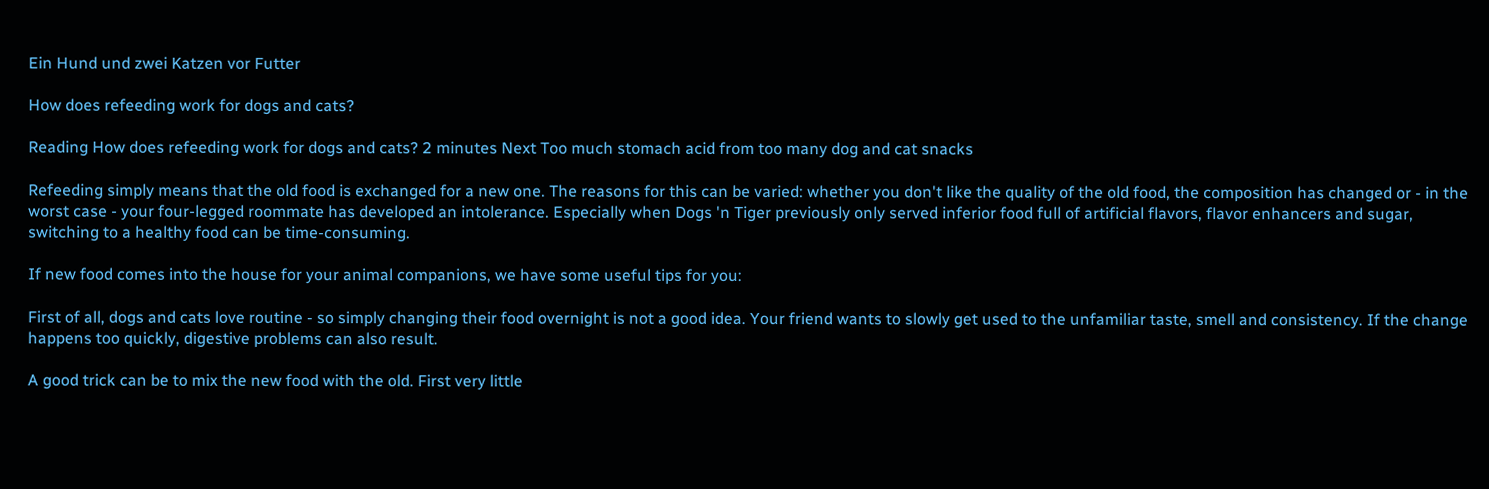Ein Hund und zwei Katzen vor Futter

How does refeeding work for dogs and cats?

Reading How does refeeding work for dogs and cats? 2 minutes Next Too much stomach acid from too many dog and cat snacks

Refeeding simply means that the old food is exchanged for a new one. The reasons for this can be varied: whether you don't like the quality of the old food, the composition has changed or - in the worst case - your four-legged roommate has developed an intolerance. Especially when Dogs 'n Tiger previously only served inferior food full of artificial flavors, flavor enhancers and sugar, switching to a healthy food can be time-consuming.

If new food comes into the house for your animal companions, we have some useful tips for you:

First of all, dogs and cats love routine - so simply changing their food overnight is not a good idea. Your friend wants to slowly get used to the unfamiliar taste, smell and consistency. If the change happens too quickly, digestive problems can also result.

A good trick can be to mix the new food with the old. First very little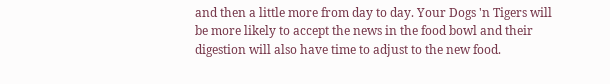and then a little more from day to day. Your Dogs 'n Tigers will be more likely to accept the news in the food bowl and their digestion will also have time to adjust to the new food.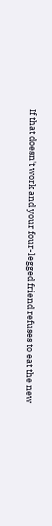If that doesn't work and your four-legged friend refuses to eat the new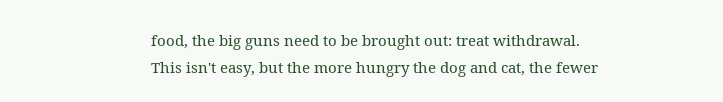food, the big guns need to be brought out: treat withdrawal.
This isn't easy, but the more hungry the dog and cat, the fewer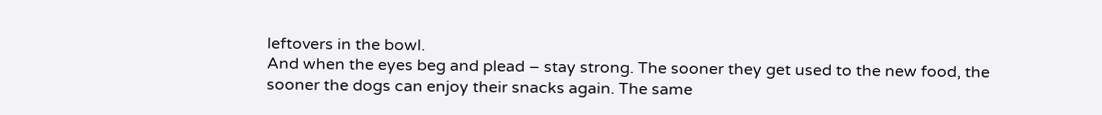leftovers in the bowl.
And when the eyes beg and plead – stay strong. The sooner they get used to the new food, the sooner the dogs can enjoy their snacks again. The same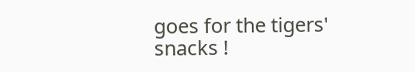goes for the tigers' snacks !